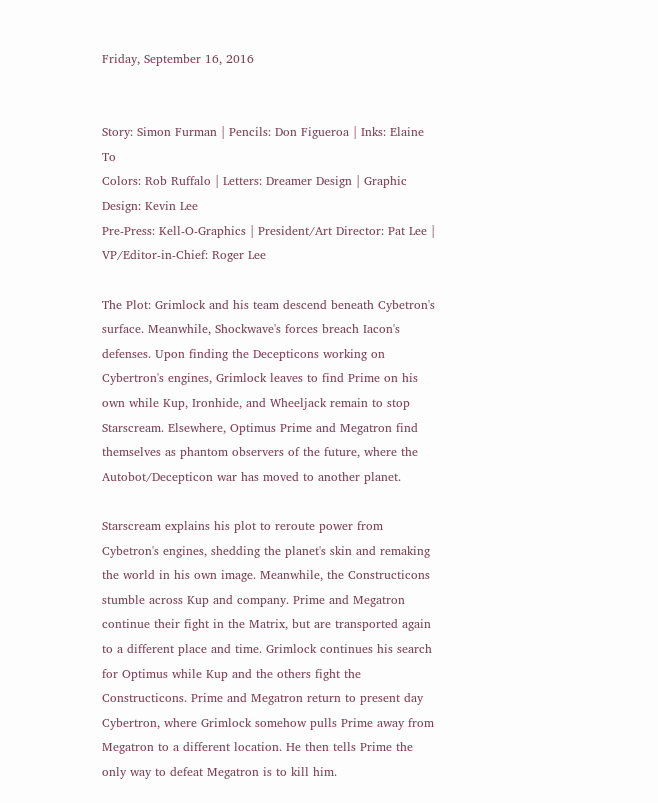Friday, September 16, 2016


Story: Simon Furman | Pencils: Don Figueroa | Inks: Elaine To
Colors: Rob Ruffalo | Letters: Dreamer Design | Graphic Design: Kevin Lee
Pre-Press: Kell-O-Graphics | President/Art Director: Pat Lee | VP/Editor-in-Chief: Roger Lee

The Plot: Grimlock and his team descend beneath Cybetron's surface. Meanwhile, Shockwave's forces breach Iacon's defenses. Upon finding the Decepticons working on Cybertron's engines, Grimlock leaves to find Prime on his own while Kup, Ironhide, and Wheeljack remain to stop Starscream. Elsewhere, Optimus Prime and Megatron find themselves as phantom observers of the future, where the Autobot/Decepticon war has moved to another planet.

Starscream explains his plot to reroute power from Cybetron's engines, shedding the planet's skin and remaking the world in his own image. Meanwhile, the Constructicons stumble across Kup and company. Prime and Megatron continue their fight in the Matrix, but are transported again to a different place and time. Grimlock continues his search for Optimus while Kup and the others fight the Constructicons. Prime and Megatron return to present day Cybertron, where Grimlock somehow pulls Prime away from Megatron to a different location. He then tells Prime the only way to defeat Megatron is to kill him.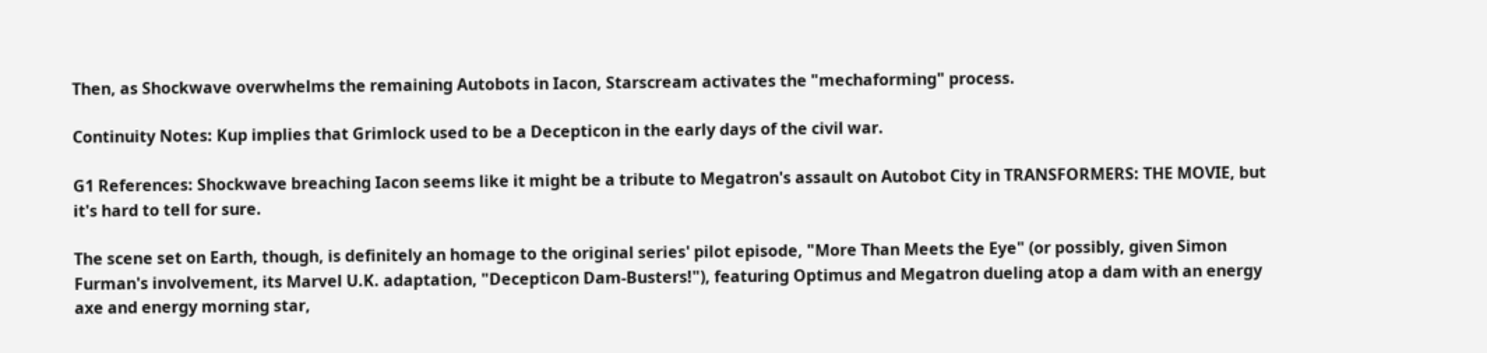Then, as Shockwave overwhelms the remaining Autobots in Iacon, Starscream activates the "mechaforming" process.

Continuity Notes: Kup implies that Grimlock used to be a Decepticon in the early days of the civil war.

G1 References: Shockwave breaching Iacon seems like it might be a tribute to Megatron's assault on Autobot City in TRANSFORMERS: THE MOVIE, but it's hard to tell for sure.

The scene set on Earth, though, is definitely an homage to the original series' pilot episode, "More Than Meets the Eye" (or possibly, given Simon Furman's involvement, its Marvel U.K. adaptation, "Decepticon Dam-Busters!"), featuring Optimus and Megatron dueling atop a dam with an energy axe and energy morning star,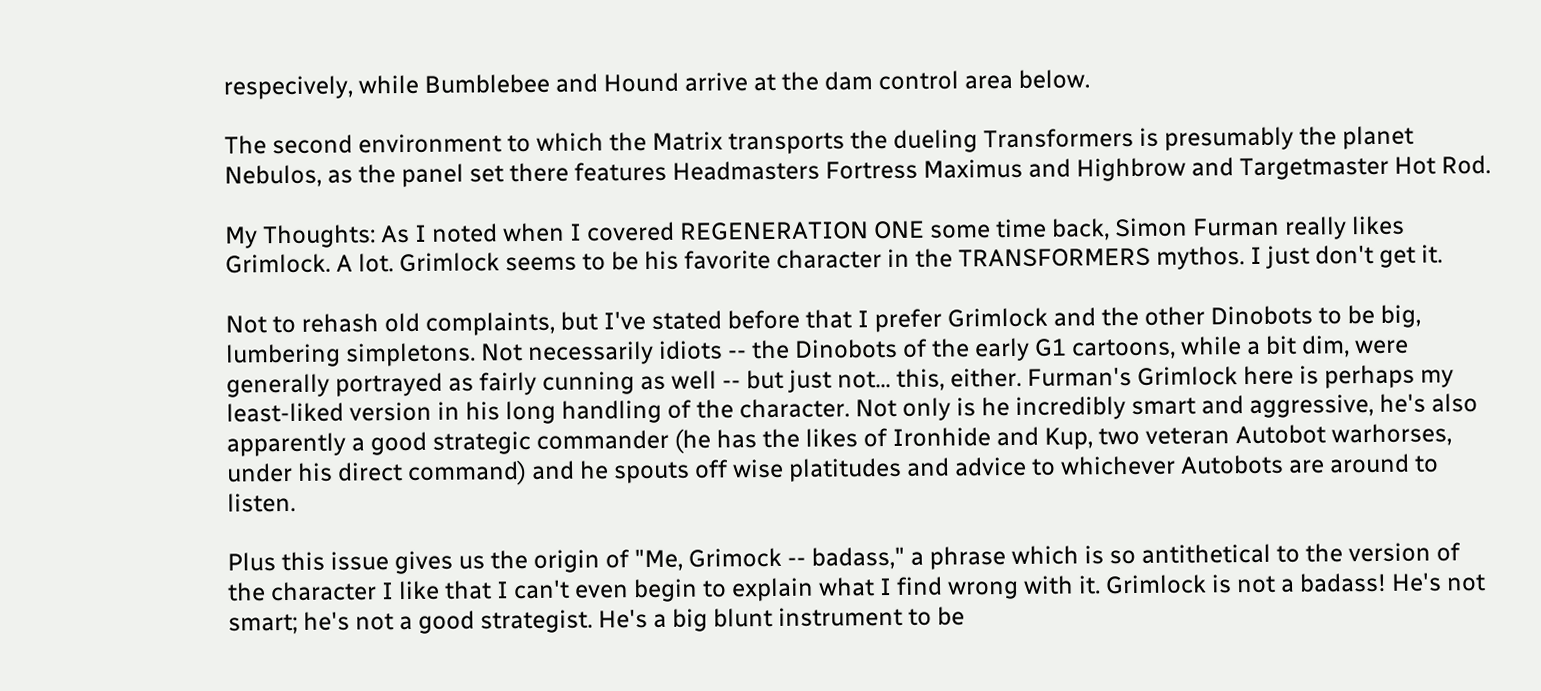respecively, while Bumblebee and Hound arrive at the dam control area below.

The second environment to which the Matrix transports the dueling Transformers is presumably the planet Nebulos, as the panel set there features Headmasters Fortress Maximus and Highbrow and Targetmaster Hot Rod.

My Thoughts: As I noted when I covered REGENERATION ONE some time back, Simon Furman really likes Grimlock. A lot. Grimlock seems to be his favorite character in the TRANSFORMERS mythos. I just don't get it.

Not to rehash old complaints, but I've stated before that I prefer Grimlock and the other Dinobots to be big, lumbering simpletons. Not necessarily idiots -- the Dinobots of the early G1 cartoons, while a bit dim, were generally portrayed as fairly cunning as well -- but just not... this, either. Furman's Grimlock here is perhaps my least-liked version in his long handling of the character. Not only is he incredibly smart and aggressive, he's also apparently a good strategic commander (he has the likes of Ironhide and Kup, two veteran Autobot warhorses, under his direct command) and he spouts off wise platitudes and advice to whichever Autobots are around to listen.

Plus this issue gives us the origin of "Me, Grimock -- badass," a phrase which is so antithetical to the version of the character I like that I can't even begin to explain what I find wrong with it. Grimlock is not a badass! He's not smart; he's not a good strategist. He's a big blunt instrument to be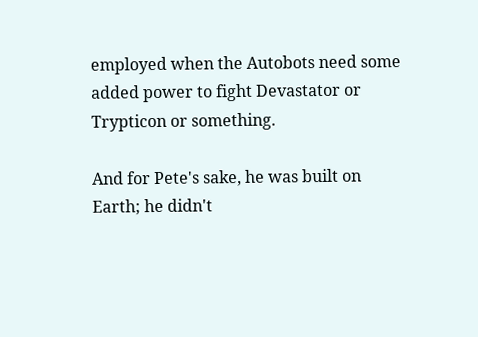employed when the Autobots need some added power to fight Devastator or Trypticon or something.

And for Pete's sake, he was built on Earth; he didn't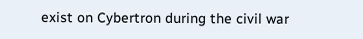exist on Cybertron during the civil war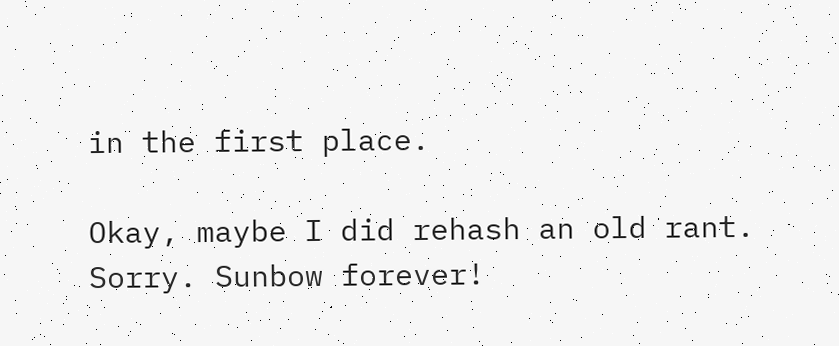in the first place.

Okay, maybe I did rehash an old rant. Sorry. Sunbow forever!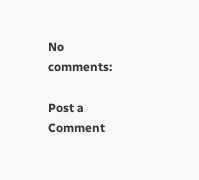No comments:

Post a Comment